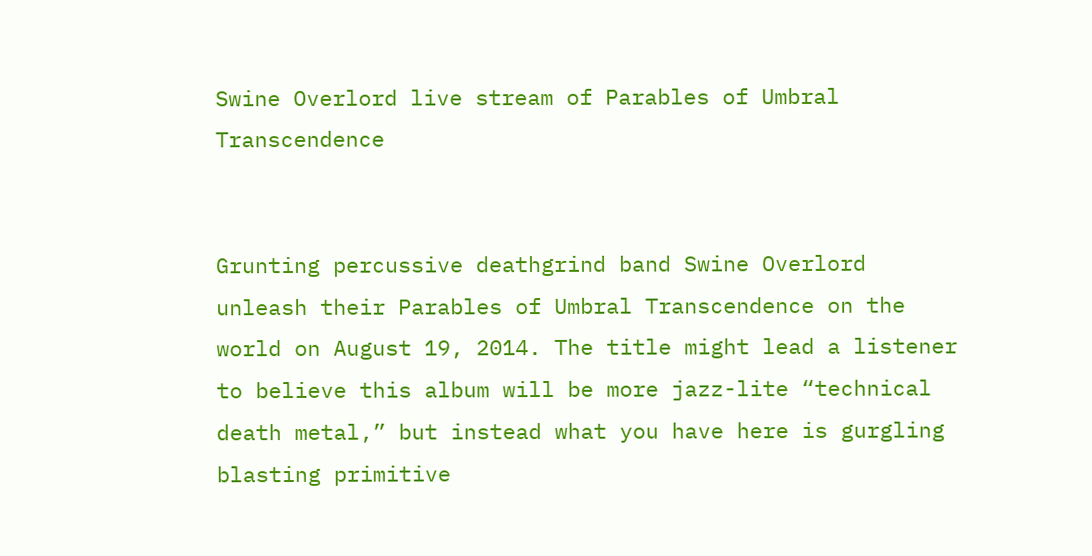Swine Overlord live stream of Parables of Umbral Transcendence


Grunting percussive deathgrind band Swine Overlord unleash their Parables of Umbral Transcendence on the world on August 19, 2014. The title might lead a listener to believe this album will be more jazz-lite “technical death metal,” but instead what you have here is gurgling blasting primitive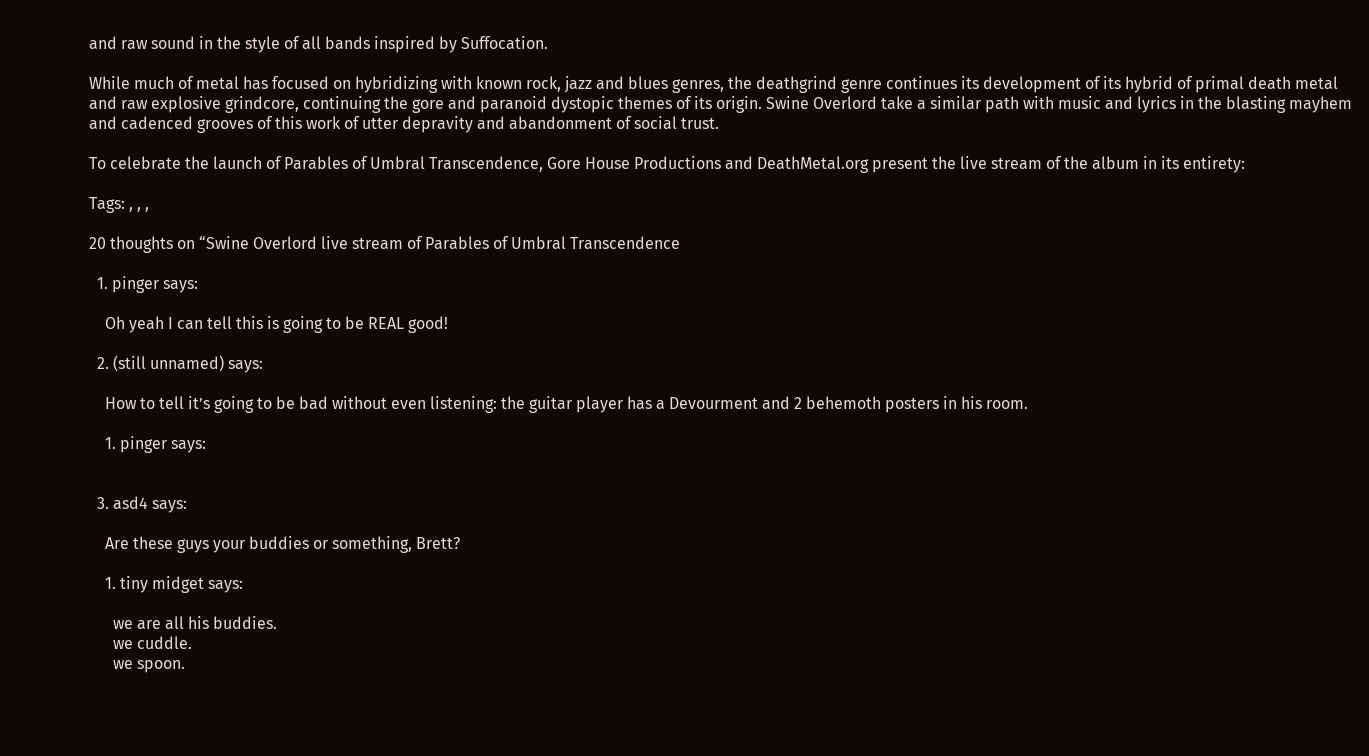and raw sound in the style of all bands inspired by Suffocation.

While much of metal has focused on hybridizing with known rock, jazz and blues genres, the deathgrind genre continues its development of its hybrid of primal death metal and raw explosive grindcore, continuing the gore and paranoid dystopic themes of its origin. Swine Overlord take a similar path with music and lyrics in the blasting mayhem and cadenced grooves of this work of utter depravity and abandonment of social trust.

To celebrate the launch of Parables of Umbral Transcendence, Gore House Productions and DeathMetal.org present the live stream of the album in its entirety:

Tags: , , ,

20 thoughts on “Swine Overlord live stream of Parables of Umbral Transcendence

  1. pinger says:

    Oh yeah I can tell this is going to be REAL good!

  2. (still unnamed) says:

    How to tell it’s going to be bad without even listening: the guitar player has a Devourment and 2 behemoth posters in his room.

    1. pinger says:


  3. asd4 says:

    Are these guys your buddies or something, Brett?

    1. tiny midget says:

      we are all his buddies.
      we cuddle.
      we spoon.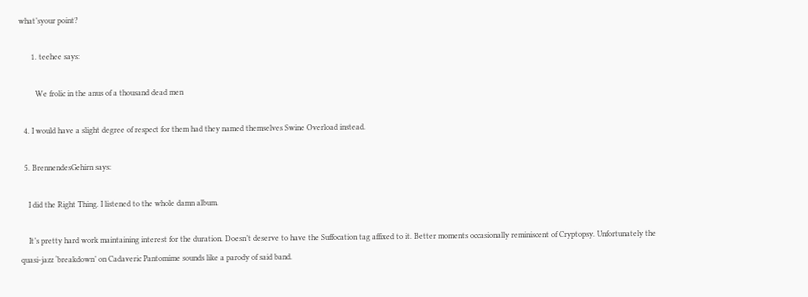what’syour point?

      1. teehee says:

        We frolic in the anus of a thousand dead men

  4. I would have a slight degree of respect for them had they named themselves Swine Overload instead.

  5. BrennendesGehirn says:

    I did the Right Thing. I listened to the whole damn album.

    It’s pretty hard work maintaining interest for the duration. Doesn’t deserve to have the Suffocation tag affixed to it. Better moments occasionally reminiscent of Cryptopsy. Unfortunately the quasi-jazz ‘breakdown’ on Cadaveric Pantomime sounds like a parody of said band.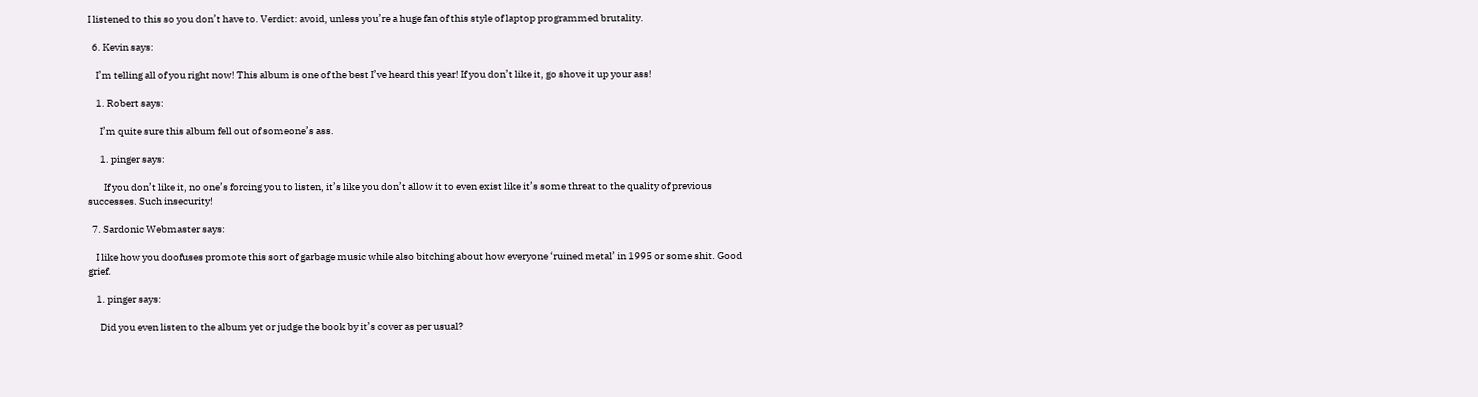I listened to this so you don’t have to. Verdict: avoid, unless you’re a huge fan of this style of laptop programmed brutality.

  6. Kevin says:

    I’m telling all of you right now! This album is one of the best I’ve heard this year! If you don’t like it, go shove it up your ass!

    1. Robert says:

      I’m quite sure this album fell out of someone’s ass.

      1. pinger says:

        If you don’t like it, no one’s forcing you to listen, it’s like you don’t allow it to even exist like it’s some threat to the quality of previous successes. Such insecurity!

  7. Sardonic Webmaster says:

    I like how you doofuses promote this sort of garbage music while also bitching about how everyone ‘ruined metal’ in 1995 or some shit. Good grief.

    1. pinger says:

      Did you even listen to the album yet or judge the book by it’s cover as per usual?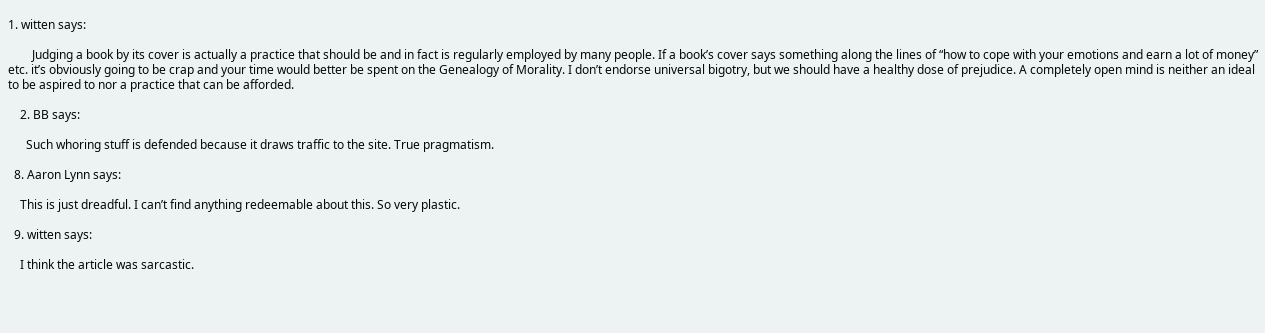1. witten says:

        Judging a book by its cover is actually a practice that should be and in fact is regularly employed by many people. If a book’s cover says something along the lines of “how to cope with your emotions and earn a lot of money” etc. it’s obviously going to be crap and your time would better be spent on the Genealogy of Morality. I don’t endorse universal bigotry, but we should have a healthy dose of prejudice. A completely open mind is neither an ideal to be aspired to nor a practice that can be afforded.

    2. BB says:

      Such whoring stuff is defended because it draws traffic to the site. True pragmatism.

  8. Aaron Lynn says:

    This is just dreadful. I can’t find anything redeemable about this. So very plastic.

  9. witten says:

    I think the article was sarcastic.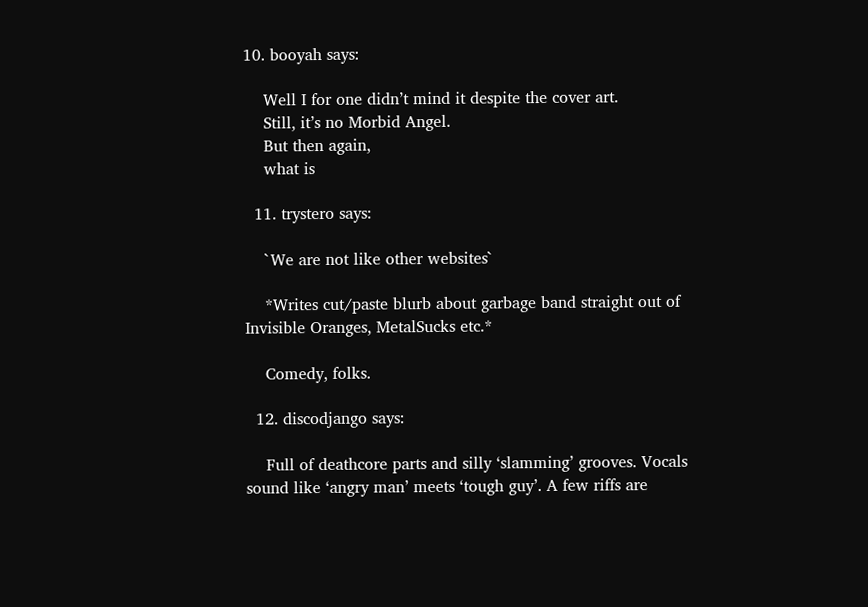10. booyah says:

    Well I for one didn’t mind it despite the cover art.
    Still, it’s no Morbid Angel.
    But then again,
    what is

  11. trystero says:

    `We are not like other websites`

    *Writes cut/paste blurb about garbage band straight out of Invisible Oranges, MetalSucks etc.*

    Comedy, folks.

  12. discodjango says:

    Full of deathcore parts and silly ‘slamming’ grooves. Vocals sound like ‘angry man’ meets ‘tough guy’. A few riffs are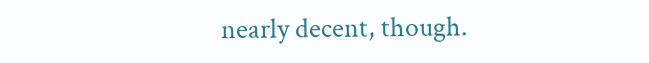nearly decent, though.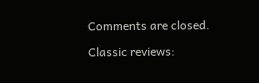Comments are closed.

Classic reviews: